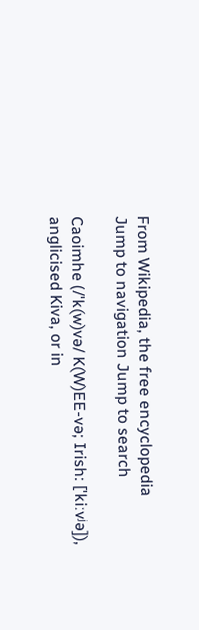From Wikipedia, the free encyclopedia
Jump to navigation Jump to search

Caoimhe (/ˈk(w)və/ K(W)EE-və; Irish: [ˈkiːvʲə]), anglicised Kiva, or in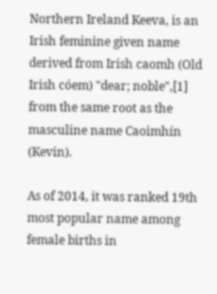Northern Ireland Keeva, is an Irish feminine given name derived from Irish caomh (Old Irish cóem) "dear; noble",[1] from the same root as the masculine name Caoimhín (Kevin).

As of 2014, it was ranked 19th most popular name among female births in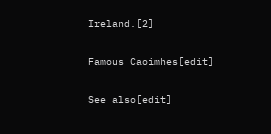Ireland.[2]

Famous Caoimhes[edit]

See also[edit]